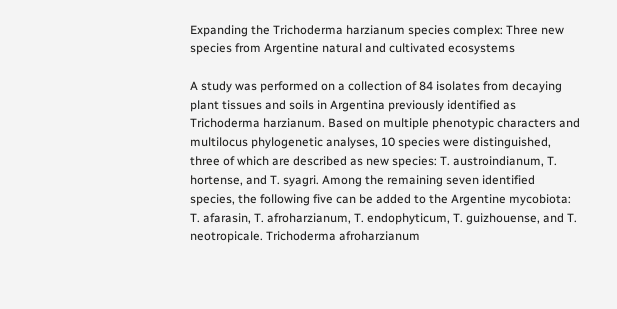Expanding the Trichoderma harzianum species complex: Three new species from Argentine natural and cultivated ecosystems

A study was performed on a collection of 84 isolates from decaying plant tissues and soils in Argentina previously identified as Trichoderma harzianum. Based on multiple phenotypic characters and multilocus phylogenetic analyses, 10 species were distinguished, three of which are described as new species: T. austroindianum, T. hortense, and T. syagri. Among the remaining seven identified species, the following five can be added to the Argentine mycobiota: T. afarasin, T. afroharzianum, T. endophyticum, T. guizhouense, and T. neotropicale. Trichoderma afroharzianum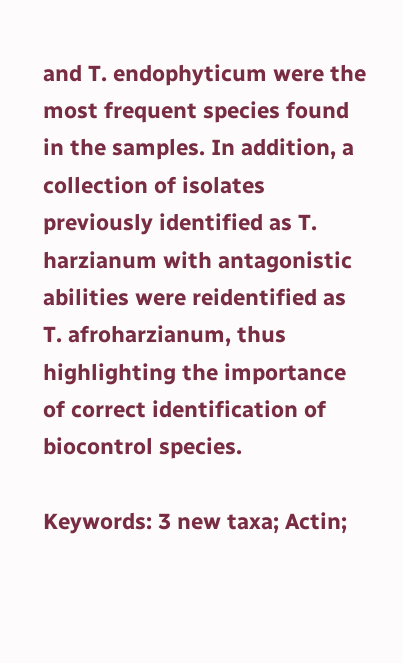and T. endophyticum were the most frequent species found in the samples. In addition, a collection of isolates previously identified as T. harzianum with antagonistic abilities were reidentified as T. afroharzianum, thus highlighting the importance of correct identification of biocontrol species.

Keywords: 3 new taxa; Actin;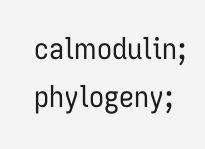calmodulin; phylogeny;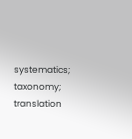systematics; taxonomy; translation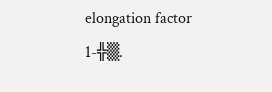elongation factor 1-╬▒.